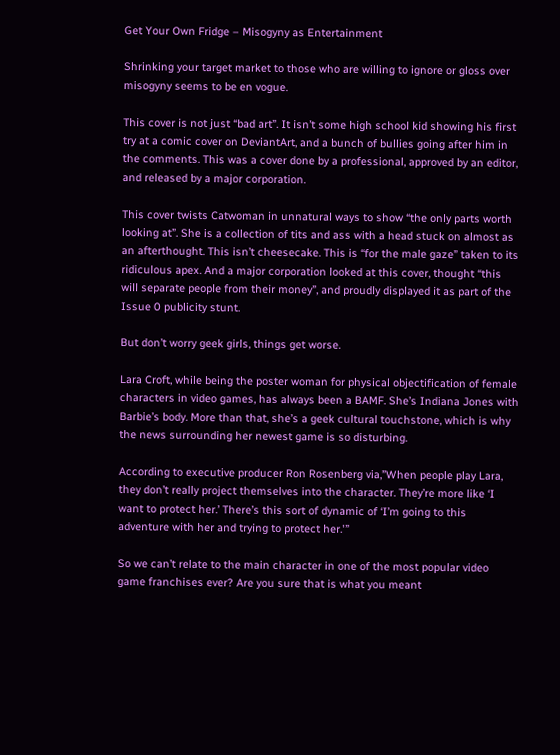Get Your Own Fridge – Misogyny as Entertainment

Shrinking your target market to those who are willing to ignore or gloss over misogyny seems to be en vogue.

This cover is not just “bad art”. It isn’t some high school kid showing his first try at a comic cover on DeviantArt, and a bunch of bullies going after him in the comments. This was a cover done by a professional, approved by an editor, and released by a major corporation.

This cover twists Catwoman in unnatural ways to show “the only parts worth looking at”. She is a collection of tits and ass with a head stuck on almost as an afterthought. This isn’t cheesecake. This is “for the male gaze” taken to its ridiculous apex. And a major corporation looked at this cover, thought “this will separate people from their money”, and proudly displayed it as part of the Issue 0 publicity stunt.

But don’t worry geek girls, things get worse.

Lara Croft, while being the poster woman for physical objectification of female characters in video games, has always been a BAMF. She’s Indiana Jones with Barbie’s body. More than that, she’s a geek cultural touchstone, which is why the news surrounding her newest game is so disturbing.

According to executive producer Ron Rosenberg via,”When people play Lara, they don’t really project themselves into the character. They’re more like ‘I want to protect her.’ There’s this sort of dynamic of ‘I’m going to this adventure with her and trying to protect her.'”

So we can’t relate to the main character in one of the most popular video game franchises ever? Are you sure that is what you meant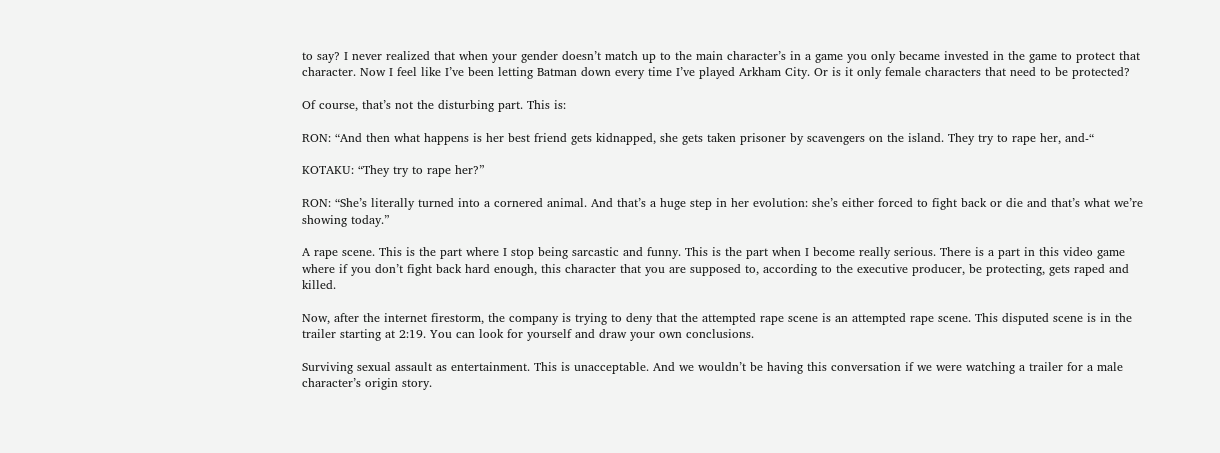to say? I never realized that when your gender doesn’t match up to the main character’s in a game you only became invested in the game to protect that character. Now I feel like I’ve been letting Batman down every time I’ve played Arkham City. Or is it only female characters that need to be protected?

Of course, that’s not the disturbing part. This is:

RON: “And then what happens is her best friend gets kidnapped, she gets taken prisoner by scavengers on the island. They try to rape her, and-“

KOTAKU: “They try to rape her?”

RON: “She’s literally turned into a cornered animal. And that’s a huge step in her evolution: she’s either forced to fight back or die and that’s what we’re showing today.”

A rape scene. This is the part where I stop being sarcastic and funny. This is the part when I become really serious. There is a part in this video game where if you don’t fight back hard enough, this character that you are supposed to, according to the executive producer, be protecting, gets raped and killed.

Now, after the internet firestorm, the company is trying to deny that the attempted rape scene is an attempted rape scene. This disputed scene is in the trailer starting at 2:19. You can look for yourself and draw your own conclusions.

Surviving sexual assault as entertainment. This is unacceptable. And we wouldn’t be having this conversation if we were watching a trailer for a male character’s origin story.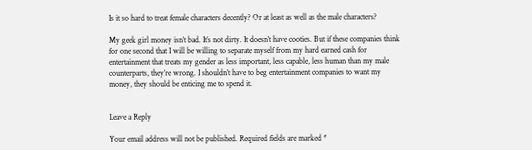Is it so hard to treat female characters decently? Or at least as well as the male characters?

My geek girl money isn’t bad. It’s not dirty. It doesn’t have cooties. But if these companies think for one second that I will be willing to separate myself from my hard earned cash for entertainment that treats my gender as less important, less capable, less human than my male counterparts, they’re wrong. I shouldn’t have to beg entertainment companies to want my money, they should be enticing me to spend it.


Leave a Reply

Your email address will not be published. Required fields are marked *